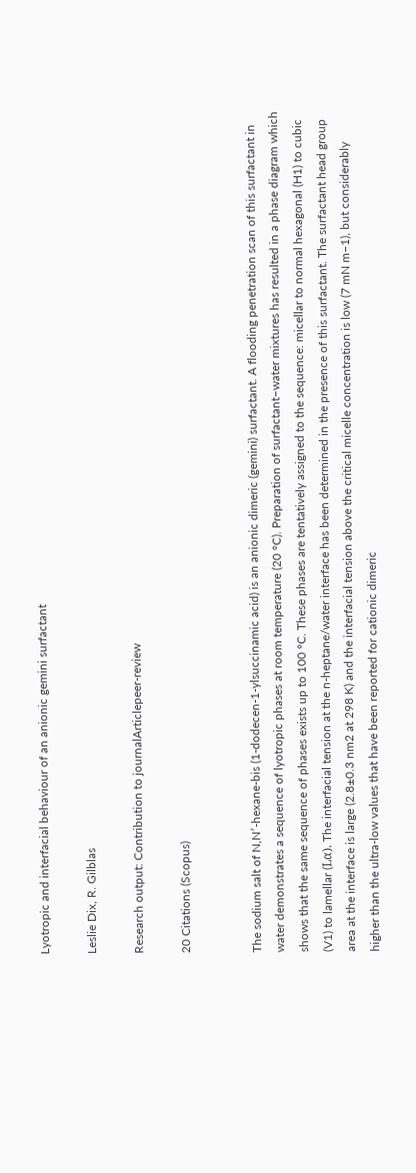Lyotropic and interfacial behaviour of an anionic gemini surfactant

Leslie Dix, R. Gilblas

Research output: Contribution to journalArticlepeer-review

20 Citations (Scopus)


The sodium salt of N,N′-hexane-bis (1-dodecen-1-ylsuccinamic acid) is an anionic dimeric (gemini) surfactant. A flooding penetration scan of this surfactant in water demonstrates a sequence of lyotropic phases at room temperature (20 °C). Preparation of surfactant–water mixtures has resulted in a phase diagram which shows that the same sequence of phases exists up to 100 °C. These phases are tentatively assigned to the sequence: micellar to normal hexagonal (H1) to cubic (V1) to lamellar (Lα). The interfacial tension at the n-heptane/water interface has been determined in the presence of this surfactant. The surfactant head group area at the interface is large (2.8±0.3 nm2 at 298 K) and the interfacial tension above the critical micelle concentration is low (7 mN m−1), but considerably higher than the ultra-low values that have been reported for cationic dimeric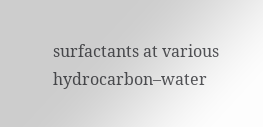surfactants at various hydrocarbon–water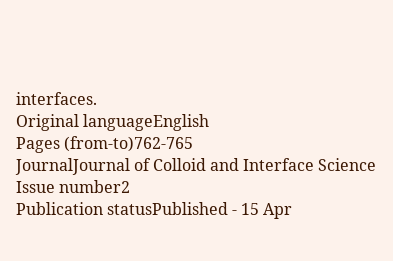interfaces.
Original languageEnglish
Pages (from-to)762-765
JournalJournal of Colloid and Interface Science
Issue number2
Publication statusPublished - 15 Apr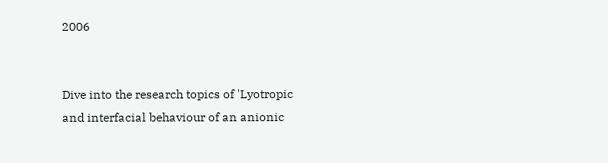2006


Dive into the research topics of 'Lyotropic and interfacial behaviour of an anionic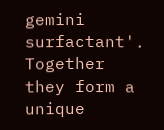gemini surfactant'. Together they form a unique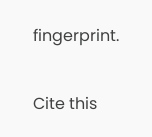fingerprint.

Cite this